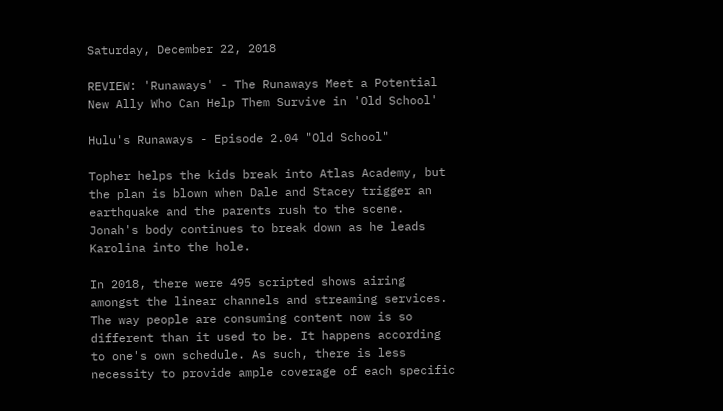Saturday, December 22, 2018

REVIEW: 'Runaways' - The Runaways Meet a Potential New Ally Who Can Help Them Survive in 'Old School'

Hulu's Runaways - Episode 2.04 "Old School"

Topher helps the kids break into Atlas Academy, but the plan is blown when Dale and Stacey trigger an earthquake and the parents rush to the scene. Jonah's body continues to break down as he leads Karolina into the hole.

In 2018, there were 495 scripted shows airing amongst the linear channels and streaming services. The way people are consuming content now is so different than it used to be. It happens according to one's own schedule. As such, there is less necessity to provide ample coverage of each specific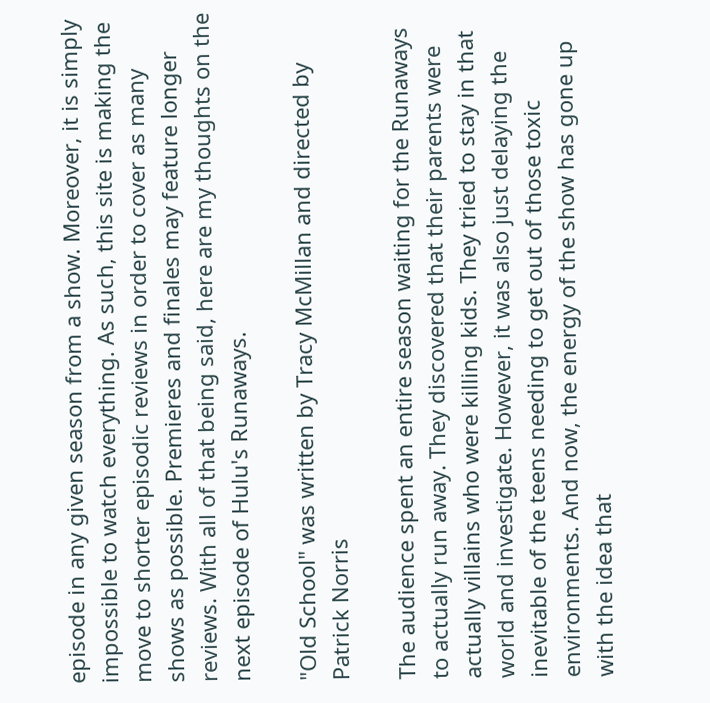episode in any given season from a show. Moreover, it is simply impossible to watch everything. As such, this site is making the move to shorter episodic reviews in order to cover as many shows as possible. Premieres and finales may feature longer reviews. With all of that being said, here are my thoughts on the next episode of Hulu's Runaways.

"Old School" was written by Tracy McMillan and directed by Patrick Norris

The audience spent an entire season waiting for the Runaways to actually run away. They discovered that their parents were actually villains who were killing kids. They tried to stay in that world and investigate. However, it was also just delaying the inevitable of the teens needing to get out of those toxic environments. And now, the energy of the show has gone up with the idea that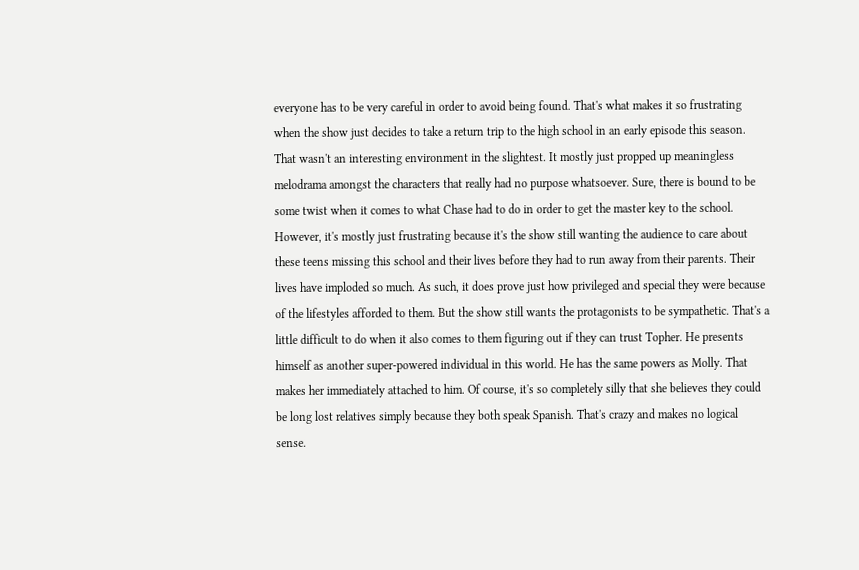everyone has to be very careful in order to avoid being found. That's what makes it so frustrating when the show just decides to take a return trip to the high school in an early episode this season. That wasn't an interesting environment in the slightest. It mostly just propped up meaningless melodrama amongst the characters that really had no purpose whatsoever. Sure, there is bound to be some twist when it comes to what Chase had to do in order to get the master key to the school. However, it's mostly just frustrating because it's the show still wanting the audience to care about these teens missing this school and their lives before they had to run away from their parents. Their lives have imploded so much. As such, it does prove just how privileged and special they were because of the lifestyles afforded to them. But the show still wants the protagonists to be sympathetic. That's a little difficult to do when it also comes to them figuring out if they can trust Topher. He presents himself as another super-powered individual in this world. He has the same powers as Molly. That makes her immediately attached to him. Of course, it's so completely silly that she believes they could be long lost relatives simply because they both speak Spanish. That's crazy and makes no logical sense.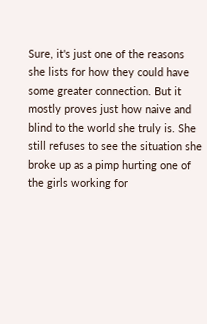Sure, it's just one of the reasons she lists for how they could have some greater connection. But it mostly proves just how naive and blind to the world she truly is. She still refuses to see the situation she broke up as a pimp hurting one of the girls working for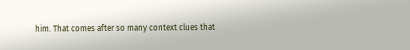him. That comes after so many context clues that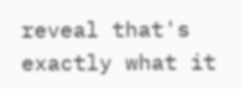reveal that's exactly what it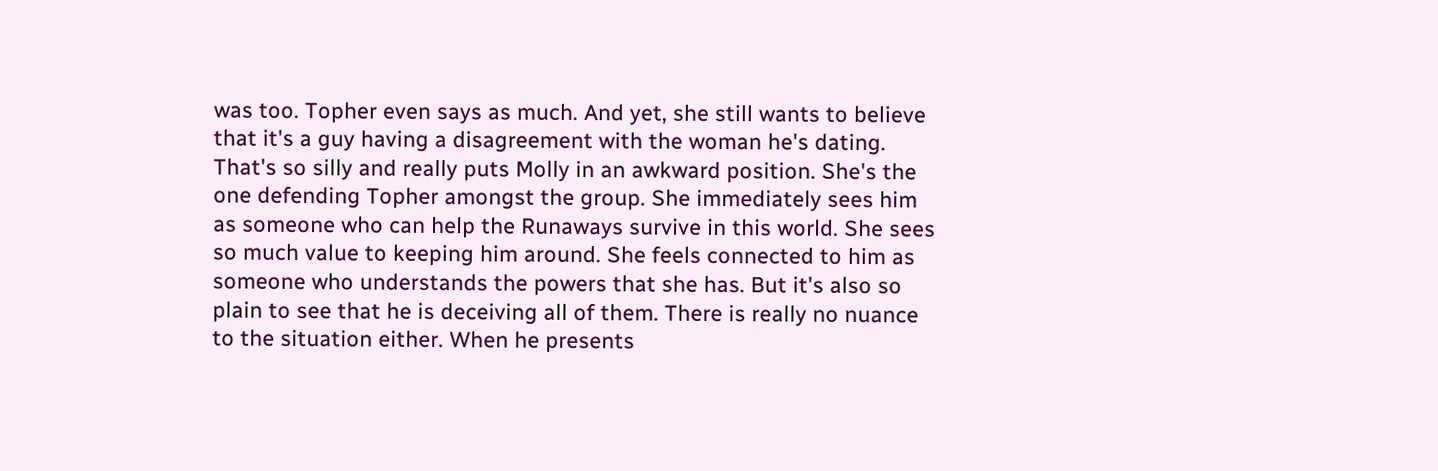was too. Topher even says as much. And yet, she still wants to believe that it's a guy having a disagreement with the woman he's dating. That's so silly and really puts Molly in an awkward position. She's the one defending Topher amongst the group. She immediately sees him as someone who can help the Runaways survive in this world. She sees so much value to keeping him around. She feels connected to him as someone who understands the powers that she has. But it's also so plain to see that he is deceiving all of them. There is really no nuance to the situation either. When he presents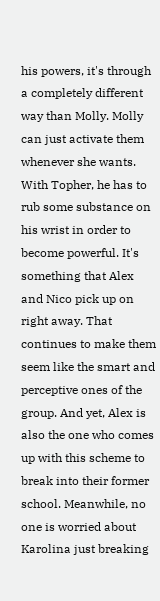his powers, it's through a completely different way than Molly. Molly can just activate them whenever she wants. With Topher, he has to rub some substance on his wrist in order to become powerful. It's something that Alex and Nico pick up on right away. That continues to make them seem like the smart and perceptive ones of the group. And yet, Alex is also the one who comes up with this scheme to break into their former school. Meanwhile, no one is worried about Karolina just breaking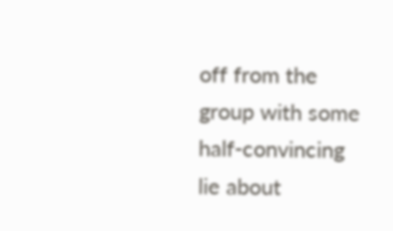off from the group with some half-convincing lie about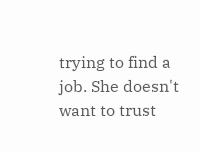trying to find a job. She doesn't want to trust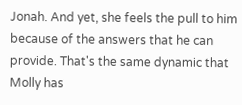Jonah. And yet, she feels the pull to him because of the answers that he can provide. That's the same dynamic that Molly has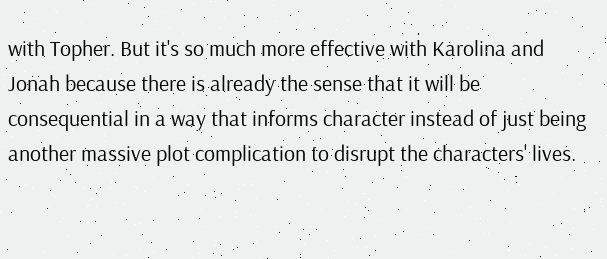with Topher. But it's so much more effective with Karolina and Jonah because there is already the sense that it will be consequential in a way that informs character instead of just being another massive plot complication to disrupt the characters' lives.